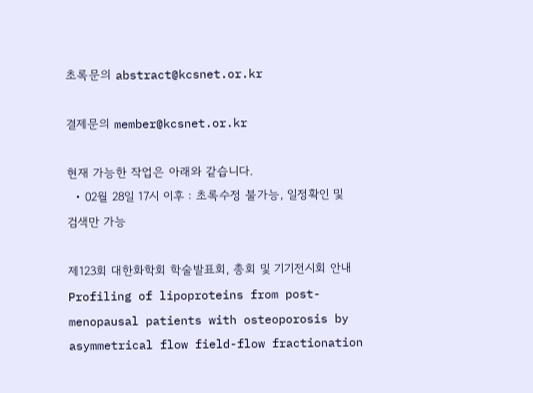초록문의 abstract@kcsnet.or.kr

결제문의 member@kcsnet.or.kr

현재 가능한 작업은 아래와 같습니다.
  • 02월 28일 17시 이후 : 초록수정 불가능, 일정확인 및 검색만 가능

제123회 대한화학회 학술발표회, 총회 및 기기전시회 안내 Profiling of lipoproteins from post-menopausal patients with osteoporosis by asymmetrical flow field-flow fractionation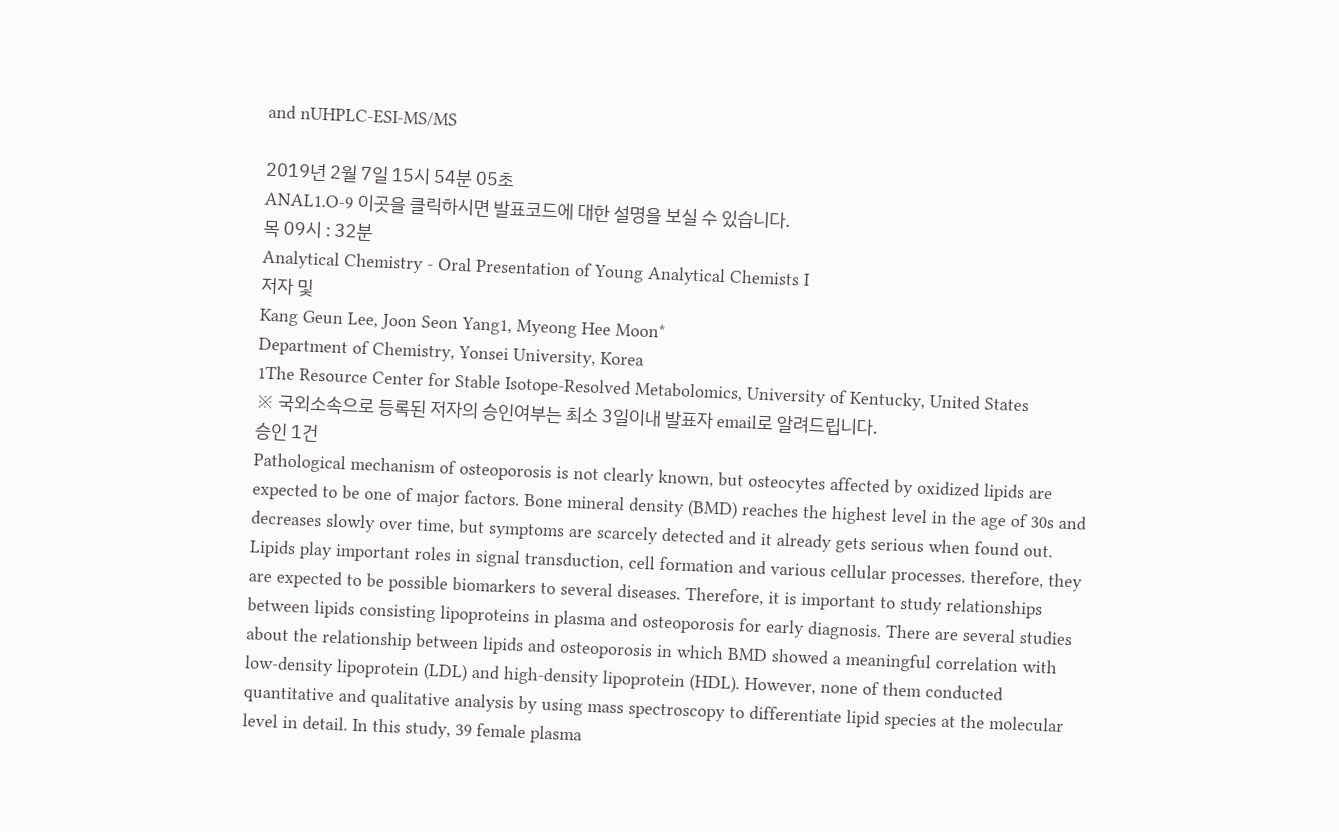and nUHPLC-ESI-MS/MS

2019년 2월 7일 15시 54분 05초
ANAL1.O-9 이곳을 클릭하시면 발표코드에 대한 설명을 보실 수 있습니다.
목 09시 : 32분
Analytical Chemistry - Oral Presentation of Young Analytical Chemists I
저자 및
Kang Geun Lee, Joon Seon Yang1, Myeong Hee Moon*
Department of Chemistry, Yonsei University, Korea
1The Resource Center for Stable Isotope-Resolved Metabolomics, University of Kentucky, United States
※ 국외소속으로 등록된 저자의 승인여부는 최소 3일이내 발표자 email로 알려드립니다.
승인 1건
Pathological mechanism of osteoporosis is not clearly known, but osteocytes affected by oxidized lipids are expected to be one of major factors. Bone mineral density (BMD) reaches the highest level in the age of 30s and decreases slowly over time, but symptoms are scarcely detected and it already gets serious when found out. Lipids play important roles in signal transduction, cell formation and various cellular processes. therefore, they are expected to be possible biomarkers to several diseases. Therefore, it is important to study relationships between lipids consisting lipoproteins in plasma and osteoporosis for early diagnosis. There are several studies about the relationship between lipids and osteoporosis in which BMD showed a meaningful correlation with low-density lipoprotein (LDL) and high-density lipoprotein (HDL). However, none of them conducted quantitative and qualitative analysis by using mass spectroscopy to differentiate lipid species at the molecular level in detail. In this study, 39 female plasma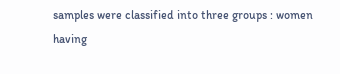samples were classified into three groups : women having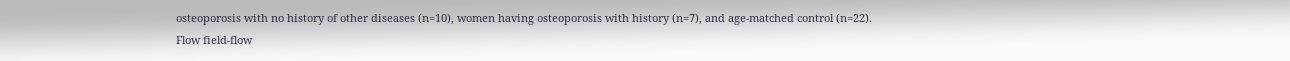osteoporosis with no history of other diseases (n=10), women having osteoporosis with history (n=7), and age-matched control (n=22). Flow field-flow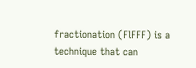fractionation (FlFFF) is a technique that can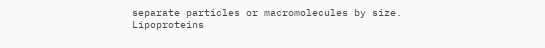separate particles or macromolecules by size. Lipoproteins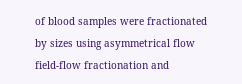of blood samples were fractionated by sizes using asymmetrical flow field-flow fractionation and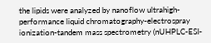the lipids were analyzed by nanoflow ultrahigh-performance liquid chromatography-electrospray ionization-tandem mass spectrometry (nUHPLC-ESI-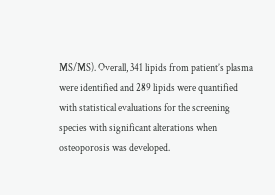MS/MS). Overall, 341 lipids from patient’s plasma were identified and 289 lipids were quantified with statistical evaluations for the screening species with significant alterations when osteoporosis was developed.